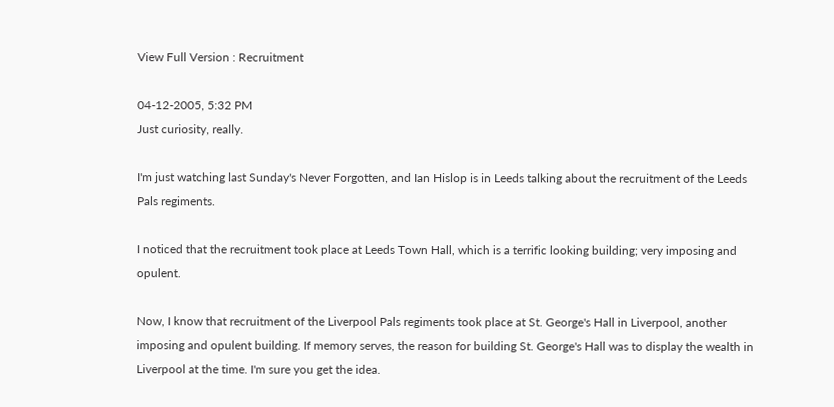View Full Version : Recruitment

04-12-2005, 5:32 PM
Just curiosity, really.

I'm just watching last Sunday's Never Forgotten, and Ian Hislop is in Leeds talking about the recruitment of the Leeds Pals regiments.

I noticed that the recruitment took place at Leeds Town Hall, which is a terrific looking building; very imposing and opulent.

Now, I know that recruitment of the Liverpool Pals regiments took place at St. George's Hall in Liverpool, another imposing and opulent building. If memory serves, the reason for building St. George's Hall was to display the wealth in Liverpool at the time. I'm sure you get the idea.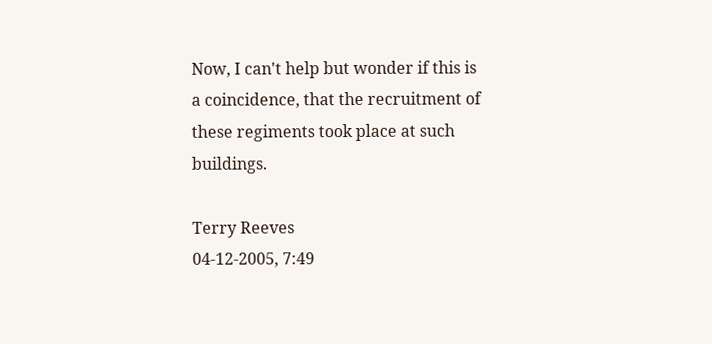Now, I can't help but wonder if this is a coincidence, that the recruitment of these regiments took place at such buildings.

Terry Reeves
04-12-2005, 7:49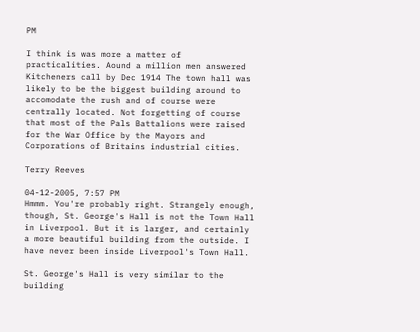PM

I think is was more a matter of practicalities. Aound a million men answered Kitcheners call by Dec 1914 The town hall was likely to be the biggest building around to accomodate the rush and of course were centrally located. Not forgetting of course that most of the Pals Battalions were raised for the War Office by the Mayors and Corporations of Britains industrial cities.

Terry Reeves

04-12-2005, 7:57 PM
Hmmm. You're probably right. Strangely enough, though, St. George's Hall is not the Town Hall in Liverpool. But it is larger, and certainly a more beautiful building from the outside. I have never been inside Liverpool's Town Hall.

St. George's Hall is very similar to the building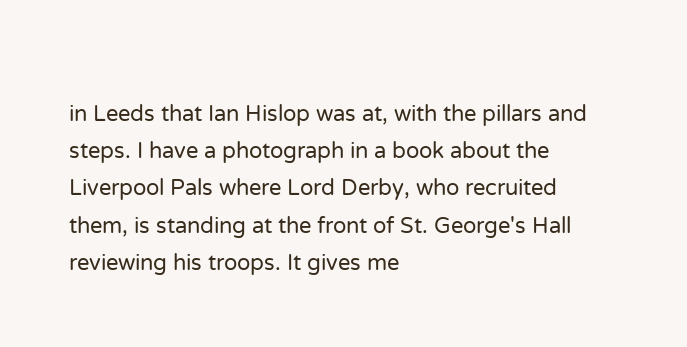in Leeds that Ian Hislop was at, with the pillars and steps. I have a photograph in a book about the Liverpool Pals where Lord Derby, who recruited them, is standing at the front of St. George's Hall reviewing his troops. It gives me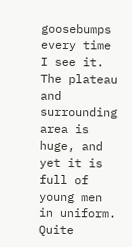goosebumps every time I see it. The plateau and surrounding area is huge, and yet it is full of young men in uniform. Quite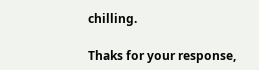chilling.

Thaks for your response,